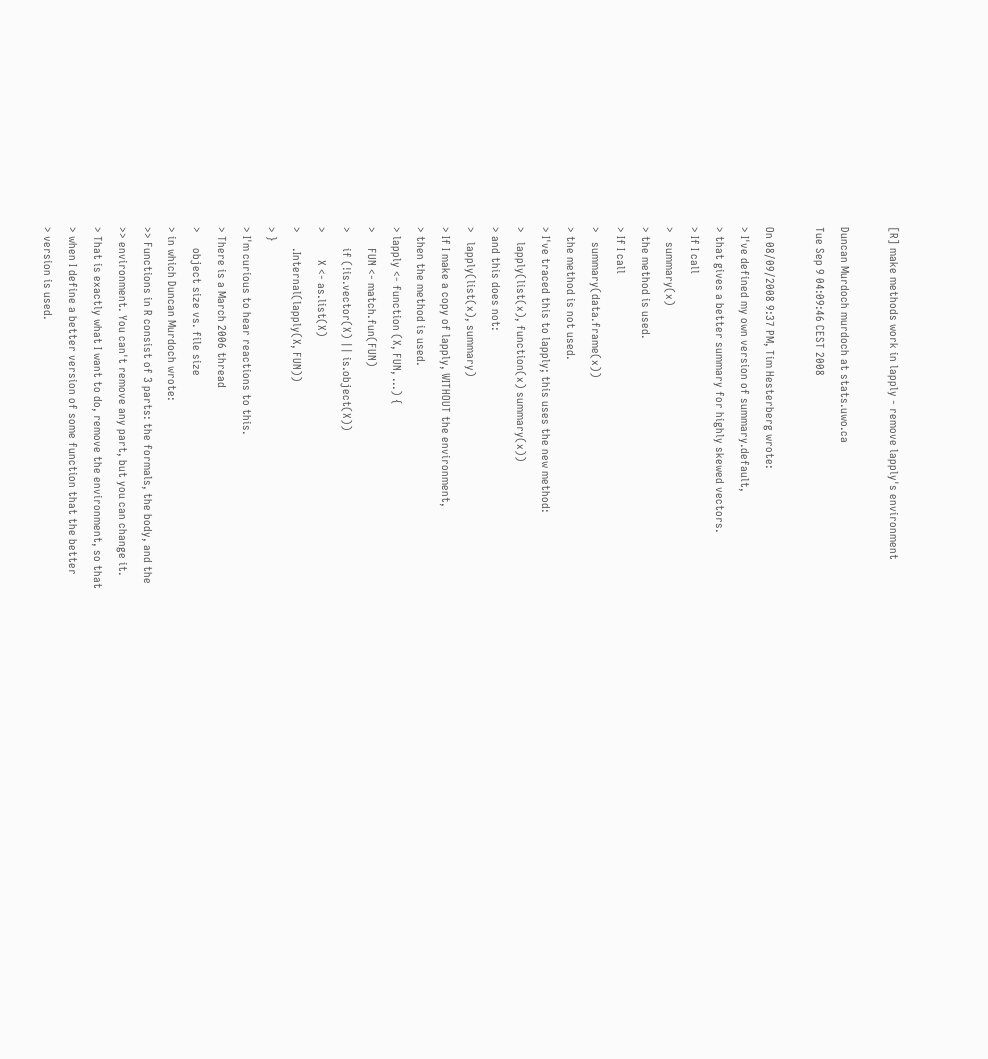[R] make methods work in lapply - remove lapply's environment

Duncan Murdoch murdoch at stats.uwo.ca
Tue Sep 9 04:09:46 CEST 2008

On 08/09/2008 9:37 PM, Tim Hesterberg wrote:
> I've defined my own version of summary.default,
> that gives a better summary for highly skewed vectors.
> If I call
>   summary(x)
> the method is used.
> If I call
>   summary(data.frame(x))
> the method is not used.
> I've traced this to lapply; this uses the new method:
>   lapply(list(x), function(x) summary(x))
> and this does not:
>   lapply(list(x), summary)
> If I make a copy of lapply, WITHOUT the environment,
> then the method is used.
> lapply <- function (X, FUN, ...) {
>     FUN <- match.fun(FUN)
>     if (!is.vector(X) || is.object(X))
>         X <- as.list(X)
>     .Internal(lapply(X, FUN))
> }
> I'm curious to hear reactions to this.
> There is a March 2006 thread
>     object size vs. file size
> in which Duncan Murdoch wrote:
>> Functions in R consist of 3 parts: the formals, the body, and the
>> environment. You can't remove any part, but you can change it.
> That is exactly what I want to do, remove the environment, so that
> when I define a better version of some function that the better
> version is used.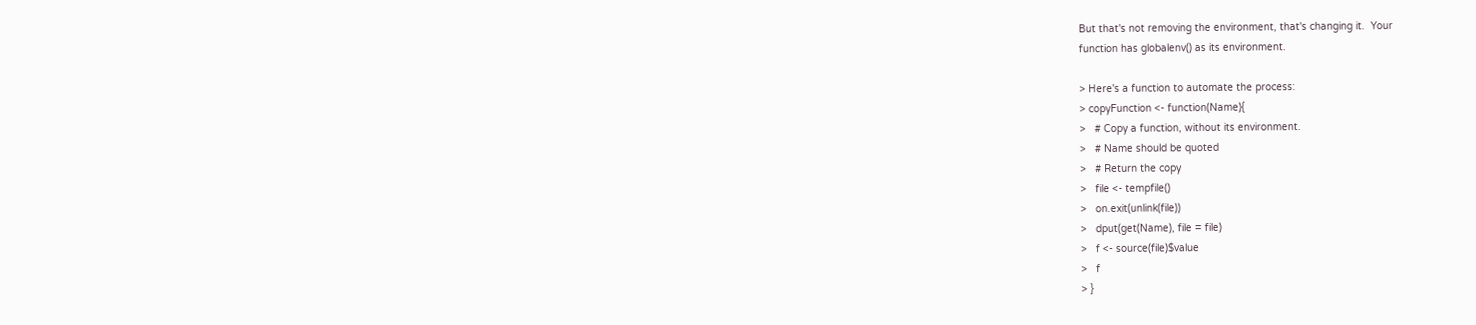But that's not removing the environment, that's changing it.  Your
function has globalenv() as its environment.

> Here's a function to automate the process:
> copyFunction <- function(Name){
>   # Copy a function, without its environment.
>   # Name should be quoted
>   # Return the copy
>   file <- tempfile()
>   on.exit(unlink(file))
>   dput(get(Name), file = file)
>   f <- source(file)$value
>   f
> }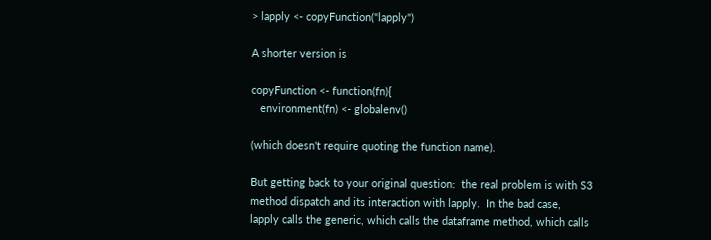> lapply <- copyFunction("lapply")

A shorter version is

copyFunction <- function(fn){
   environment(fn) <- globalenv()

(which doesn't require quoting the function name).

But getting back to your original question:  the real problem is with S3
method dispatch and its interaction with lapply.  In the bad case,
lapply calls the generic, which calls the dataframe method, which calls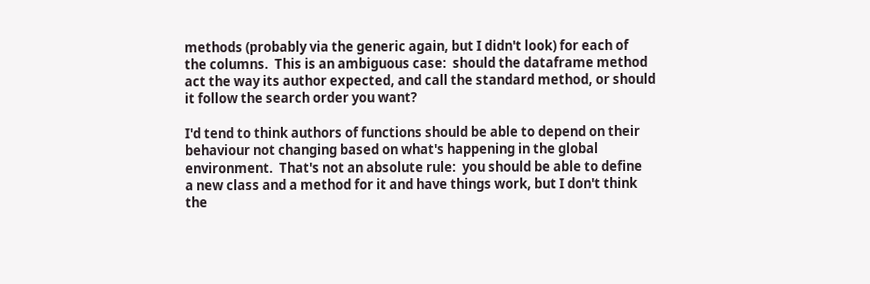methods (probably via the generic again, but I didn't look) for each of
the columns.  This is an ambiguous case:  should the dataframe method
act the way its author expected, and call the standard method, or should
it follow the search order you want?

I'd tend to think authors of functions should be able to depend on their
behaviour not changing based on what's happening in the global
environment.  That's not an absolute rule:  you should be able to define
a new class and a method for it and have things work, but I don't think
the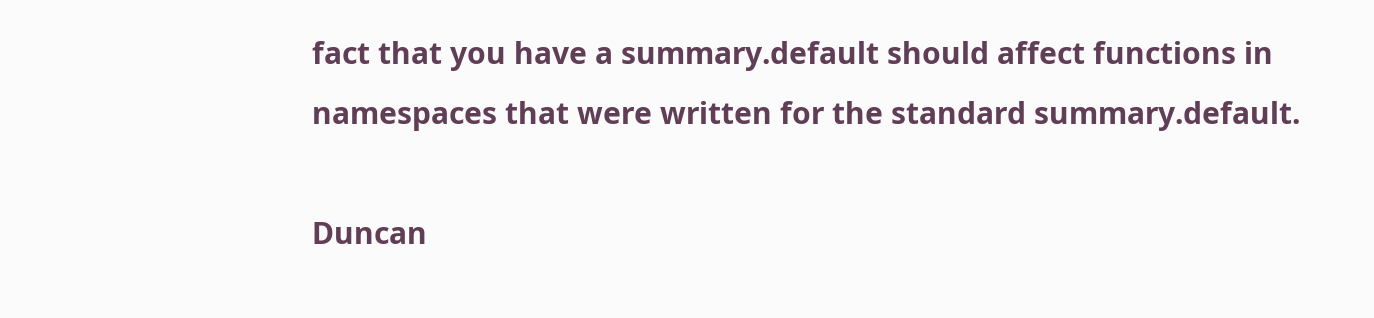fact that you have a summary.default should affect functions in
namespaces that were written for the standard summary.default.

Duncan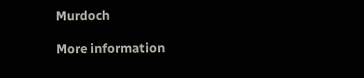Murdoch

More information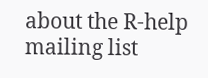about the R-help mailing list